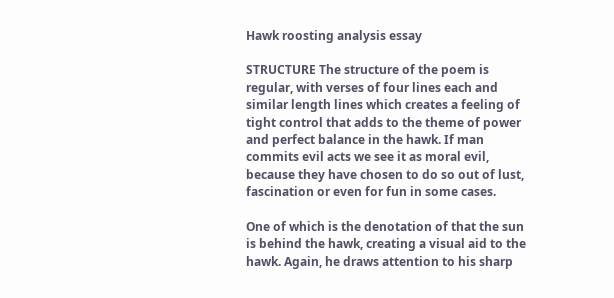Hawk roosting analysis essay

STRUCTURE The structure of the poem is regular, with verses of four lines each and similar length lines which creates a feeling of tight control that adds to the theme of power and perfect balance in the hawk. If man commits evil acts we see it as moral evil, because they have chosen to do so out of lust, fascination or even for fun in some cases.

One of which is the denotation of that the sun is behind the hawk, creating a visual aid to the hawk. Again, he draws attention to his sharp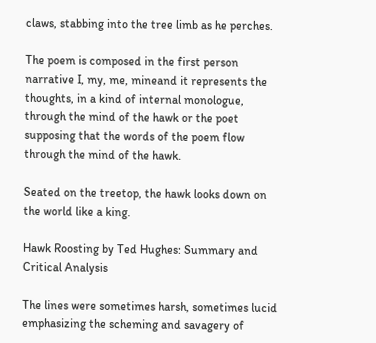claws, stabbing into the tree limb as he perches.

The poem is composed in the first person narrative I, my, me, mineand it represents the thoughts, in a kind of internal monologue, through the mind of the hawk or the poet supposing that the words of the poem flow through the mind of the hawk.

Seated on the treetop, the hawk looks down on the world like a king.

Hawk Roosting by Ted Hughes: Summary and Critical Analysis

The lines were sometimes harsh, sometimes lucid emphasizing the scheming and savagery of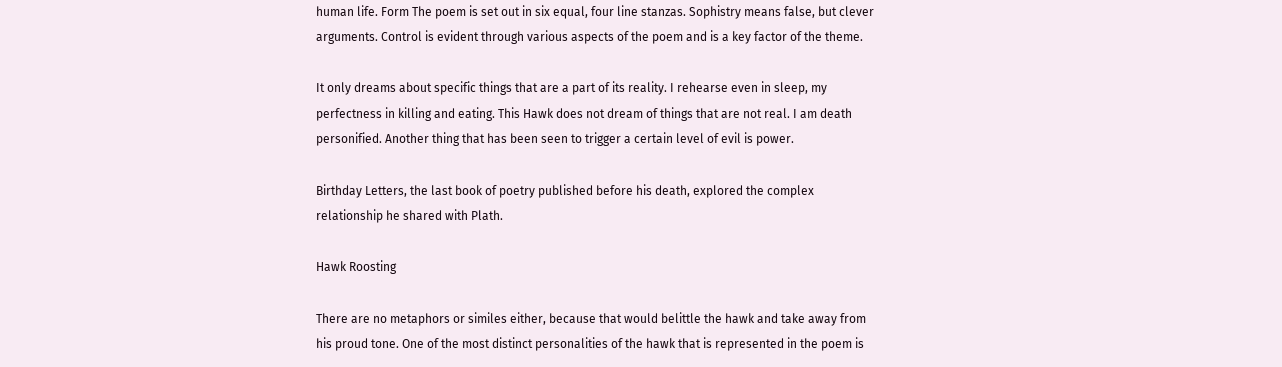human life. Form The poem is set out in six equal, four line stanzas. Sophistry means false, but clever arguments. Control is evident through various aspects of the poem and is a key factor of the theme.

It only dreams about specific things that are a part of its reality. I rehearse even in sleep, my perfectness in killing and eating. This Hawk does not dream of things that are not real. I am death personified. Another thing that has been seen to trigger a certain level of evil is power.

Birthday Letters, the last book of poetry published before his death, explored the complex relationship he shared with Plath.

Hawk Roosting

There are no metaphors or similes either, because that would belittle the hawk and take away from his proud tone. One of the most distinct personalities of the hawk that is represented in the poem is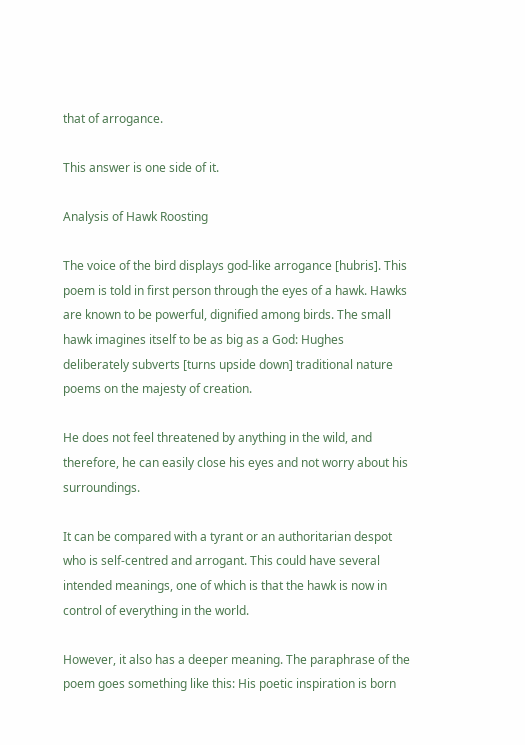that of arrogance.

This answer is one side of it.

Analysis of Hawk Roosting

The voice of the bird displays god-like arrogance [hubris]. This poem is told in first person through the eyes of a hawk. Hawks are known to be powerful, dignified among birds. The small hawk imagines itself to be as big as a God: Hughes deliberately subverts [turns upside down] traditional nature poems on the majesty of creation.

He does not feel threatened by anything in the wild, and therefore, he can easily close his eyes and not worry about his surroundings.

It can be compared with a tyrant or an authoritarian despot who is self-centred and arrogant. This could have several intended meanings, one of which is that the hawk is now in control of everything in the world.

However, it also has a deeper meaning. The paraphrase of the poem goes something like this: His poetic inspiration is born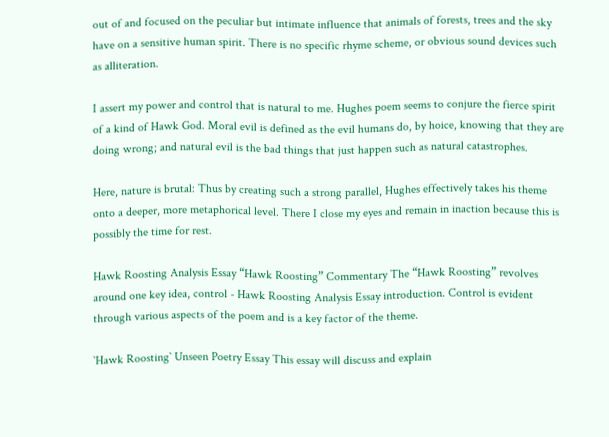out of and focused on the peculiar but intimate influence that animals of forests, trees and the sky have on a sensitive human spirit. There is no specific rhyme scheme, or obvious sound devices such as alliteration.

I assert my power and control that is natural to me. Hughes poem seems to conjure the fierce spirit of a kind of Hawk God. Moral evil is defined as the evil humans do, by hoice, knowing that they are doing wrong; and natural evil is the bad things that just happen such as natural catastrophes.

Here, nature is brutal: Thus by creating such a strong parallel, Hughes effectively takes his theme onto a deeper, more metaphorical level. There I close my eyes and remain in inaction because this is possibly the time for rest.

Hawk Roosting Analysis Essay “Hawk Roosting” Commentary The “Hawk Roosting” revolves around one key idea, control - Hawk Roosting Analysis Essay introduction. Control is evident through various aspects of the poem and is a key factor of the theme.

`Hawk Roosting` Unseen Poetry Essay This essay will discuss and explain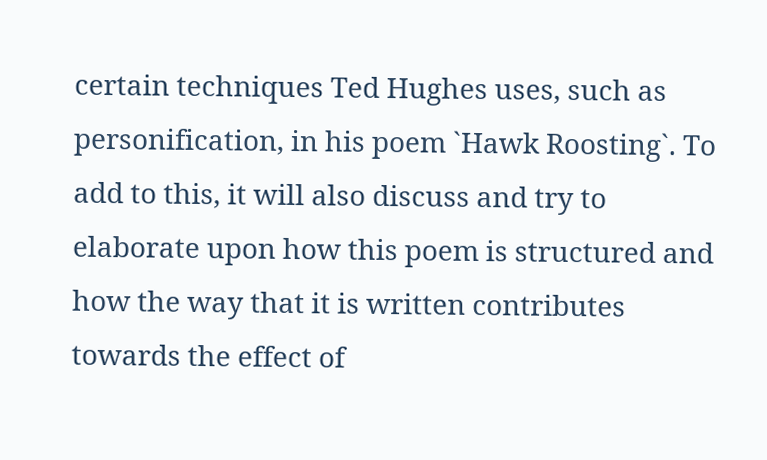certain techniques Ted Hughes uses, such as personification, in his poem `Hawk Roosting`. To add to this, it will also discuss and try to elaborate upon how this poem is structured and how the way that it is written contributes towards the effect of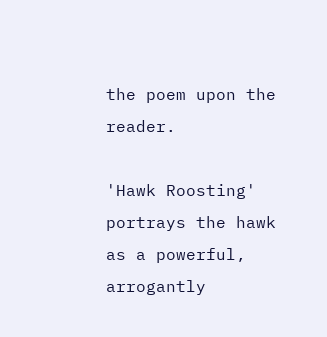the poem upon the reader.

'Hawk Roosting' portrays the hawk as a powerful, arrogantly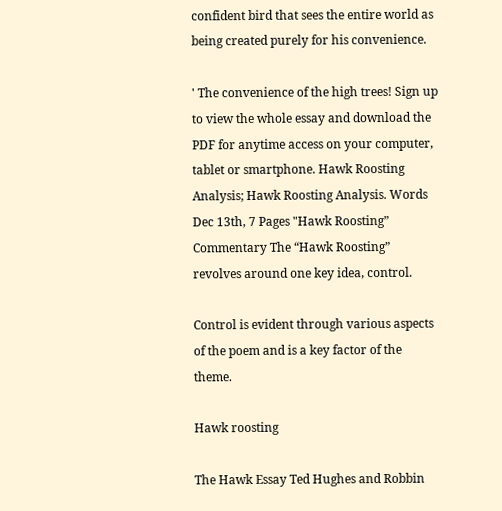confident bird that sees the entire world as being created purely for his convenience.

' The convenience of the high trees! Sign up to view the whole essay and download the PDF for anytime access on your computer, tablet or smartphone. Hawk Roosting Analysis; Hawk Roosting Analysis. Words Dec 13th, 7 Pages "Hawk Roosting” Commentary The “Hawk Roosting” revolves around one key idea, control.

Control is evident through various aspects of the poem and is a key factor of the theme.

Hawk roosting

The Hawk Essay Ted Hughes and Robbin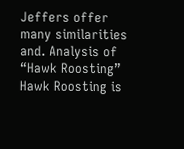Jeffers offer many similarities and. Analysis of “Hawk Roosting” Hawk Roosting is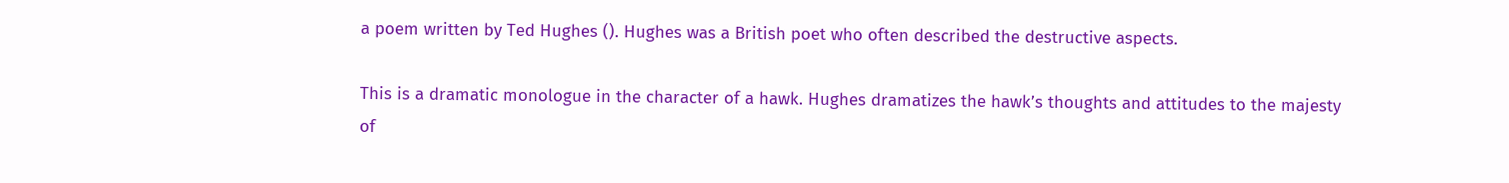a poem written by Ted Hughes (). Hughes was a British poet who often described the destructive aspects.

This is a dramatic monologue in the character of a hawk. Hughes dramatizes the hawk’s thoughts and attitudes to the majesty of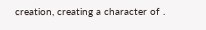creation, creating a character of .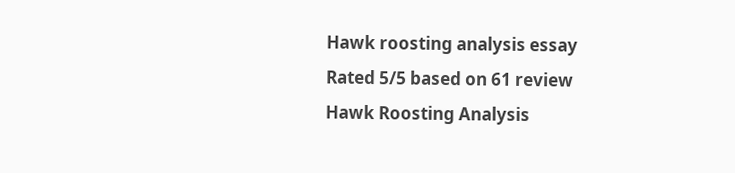Hawk roosting analysis essay
Rated 5/5 based on 61 review
Hawk Roosting Analysis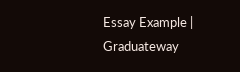Essay Example | Graduateway